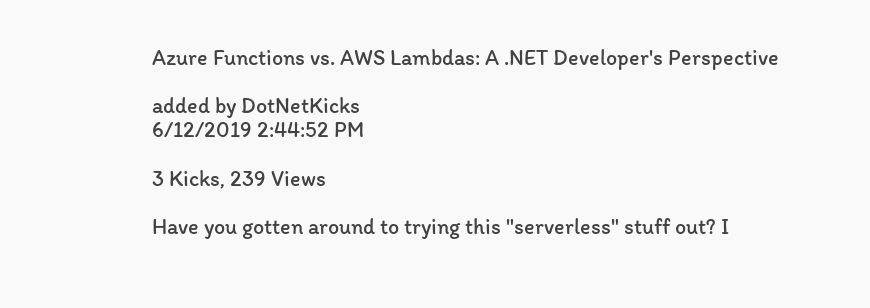Azure Functions vs. AWS Lambdas: A .NET Developer's Perspective

added by DotNetKicks
6/12/2019 2:44:52 PM

3 Kicks, 239 Views

Have you gotten around to trying this "serverless" stuff out? I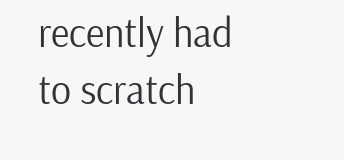recently had to scratch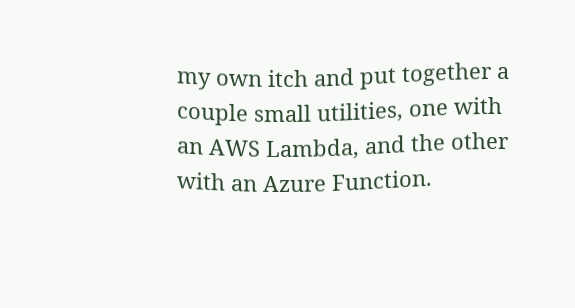my own itch and put together a couple small utilities, one with an AWS Lambda, and the other with an Azure Function.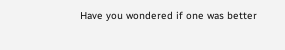Have you wondered if one was better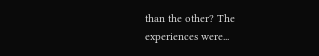than the other? The experiences were...